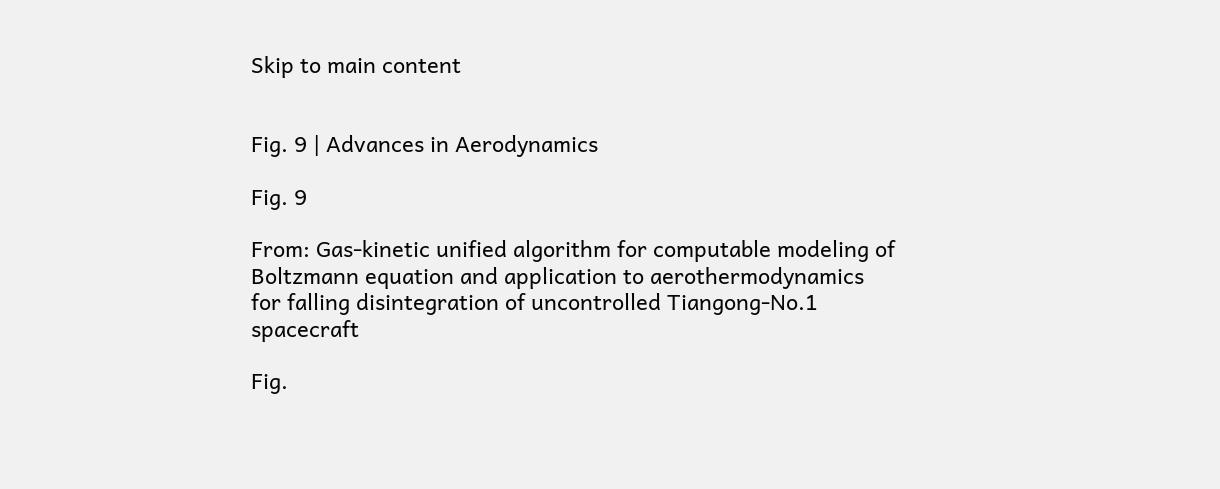Skip to main content


Fig. 9 | Advances in Aerodynamics

Fig. 9

From: Gas-kinetic unified algorithm for computable modeling of Boltzmann equation and application to aerothermodynamics for falling disintegration of uncontrolled Tiangong-No.1 spacecraft

Fig.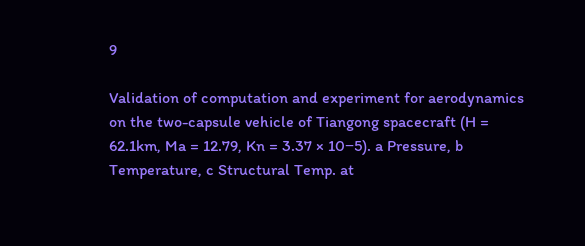9

Validation of computation and experiment for aerodynamics on the two-capsule vehicle of Tiangong spacecraft (H = 62.1km, Ma = 12.79, Kn = 3.37 × 10−5). a Pressure, b Temperature, c Structural Temp. at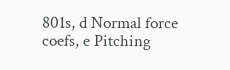801s, d Normal force coefs, e Pitching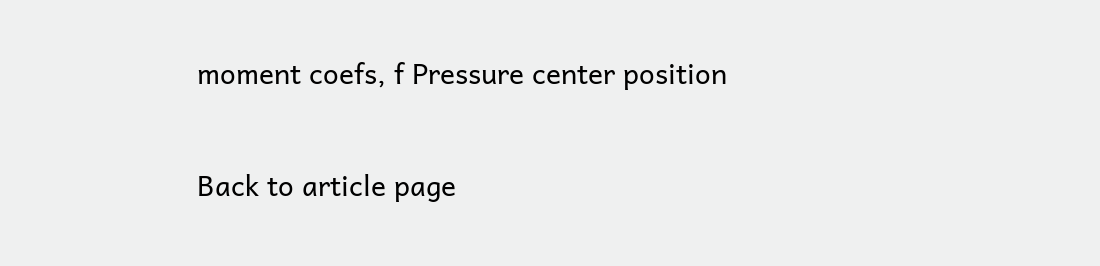moment coefs, f Pressure center position

Back to article page